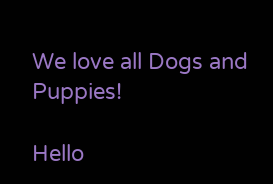We love all Dogs and Puppies!

Hello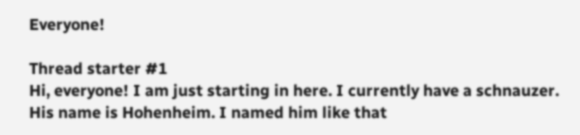Everyone!

Thread starter #1
Hi, everyone! I am just starting in here. I currently have a schnauzer. His name is Hohenheim. I named him like that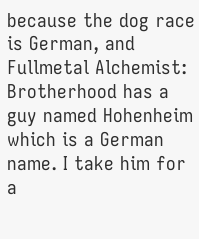because the dog race is German, and Fullmetal Alchemist: Brotherhood has a guy named Hohenheim which is a German name. I take him for a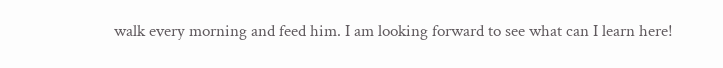walk every morning and feed him. I am looking forward to see what can I learn here!